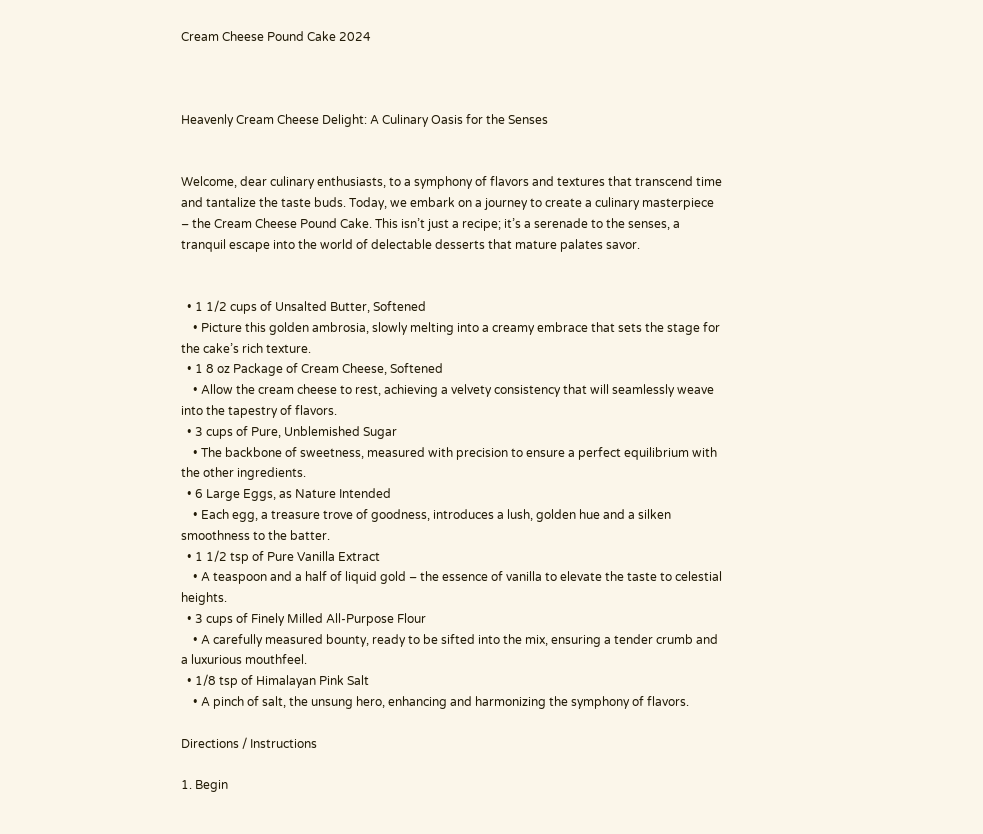Cream Cheese Pound Cake 2024



Heavenly Cream Cheese Delight: A Culinary Oasis for the Senses


Welcome, dear culinary enthusiasts, to a symphony of flavors and textures that transcend time and tantalize the taste buds. Today, we embark on a journey to create a culinary masterpiece – the Cream Cheese Pound Cake. This isn’t just a recipe; it’s a serenade to the senses, a tranquil escape into the world of delectable desserts that mature palates savor.


  • 1 1/2 cups of Unsalted Butter, Softened
    • Picture this golden ambrosia, slowly melting into a creamy embrace that sets the stage for the cake’s rich texture.
  • 1 8 oz Package of Cream Cheese, Softened
    • Allow the cream cheese to rest, achieving a velvety consistency that will seamlessly weave into the tapestry of flavors.
  • 3 cups of Pure, Unblemished Sugar
    • The backbone of sweetness, measured with precision to ensure a perfect equilibrium with the other ingredients.
  • 6 Large Eggs, as Nature Intended
    • Each egg, a treasure trove of goodness, introduces a lush, golden hue and a silken smoothness to the batter.
  • 1 1/2 tsp of Pure Vanilla Extract
    • A teaspoon and a half of liquid gold – the essence of vanilla to elevate the taste to celestial heights.
  • 3 cups of Finely Milled All-Purpose Flour
    • A carefully measured bounty, ready to be sifted into the mix, ensuring a tender crumb and a luxurious mouthfeel.
  • 1/8 tsp of Himalayan Pink Salt
    • A pinch of salt, the unsung hero, enhancing and harmonizing the symphony of flavors.

Directions / Instructions

1. Begin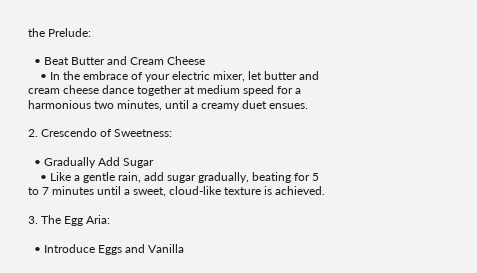the Prelude:

  • Beat Butter and Cream Cheese
    • In the embrace of your electric mixer, let butter and cream cheese dance together at medium speed for a harmonious two minutes, until a creamy duet ensues.

2. Crescendo of Sweetness:

  • Gradually Add Sugar
    • Like a gentle rain, add sugar gradually, beating for 5 to 7 minutes until a sweet, cloud-like texture is achieved.

3. The Egg Aria:

  • Introduce Eggs and Vanilla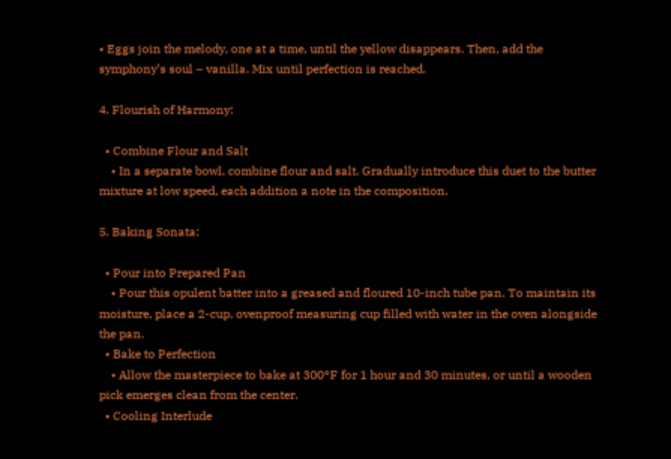• Eggs join the melody, one at a time, until the yellow disappears. Then, add the symphony’s soul – vanilla. Mix until perfection is reached.

4. Flourish of Harmony:

  • Combine Flour and Salt
    • In a separate bowl, combine flour and salt. Gradually introduce this duet to the butter mixture at low speed, each addition a note in the composition.

5. Baking Sonata:

  • Pour into Prepared Pan
    • Pour this opulent batter into a greased and floured 10-inch tube pan. To maintain its moisture, place a 2-cup, ovenproof measuring cup filled with water in the oven alongside the pan.
  • Bake to Perfection
    • Allow the masterpiece to bake at 300°F for 1 hour and 30 minutes, or until a wooden pick emerges clean from the center.
  • Cooling Interlude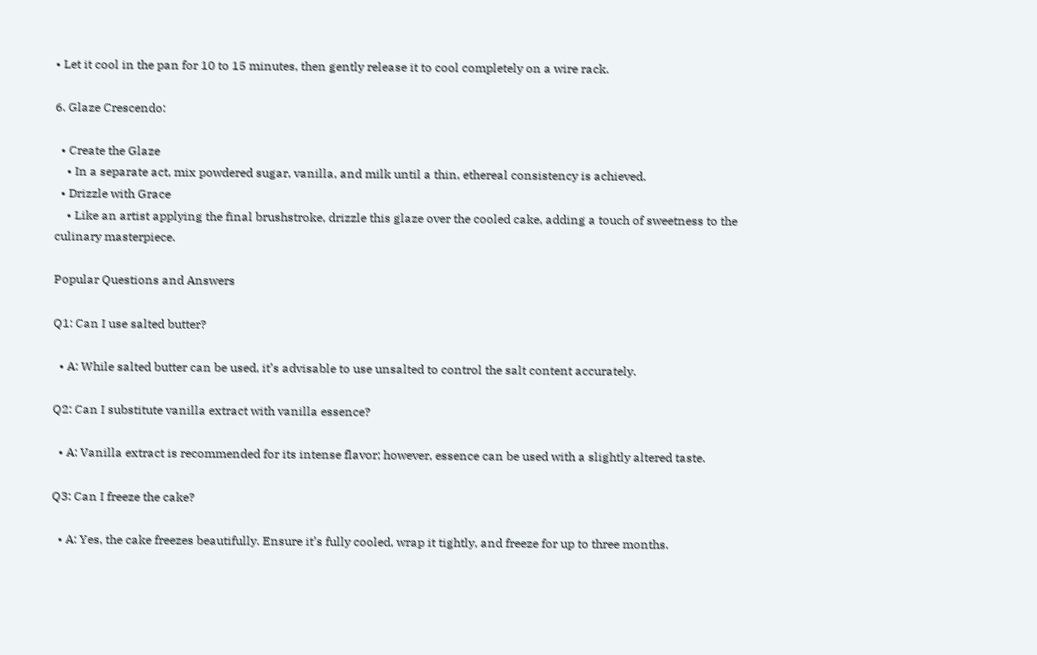• Let it cool in the pan for 10 to 15 minutes, then gently release it to cool completely on a wire rack.

6. Glaze Crescendo:

  • Create the Glaze
    • In a separate act, mix powdered sugar, vanilla, and milk until a thin, ethereal consistency is achieved.
  • Drizzle with Grace
    • Like an artist applying the final brushstroke, drizzle this glaze over the cooled cake, adding a touch of sweetness to the culinary masterpiece.

Popular Questions and Answers

Q1: Can I use salted butter?

  • A: While salted butter can be used, it’s advisable to use unsalted to control the salt content accurately.

Q2: Can I substitute vanilla extract with vanilla essence?

  • A: Vanilla extract is recommended for its intense flavor; however, essence can be used with a slightly altered taste.

Q3: Can I freeze the cake?

  • A: Yes, the cake freezes beautifully. Ensure it’s fully cooled, wrap it tightly, and freeze for up to three months.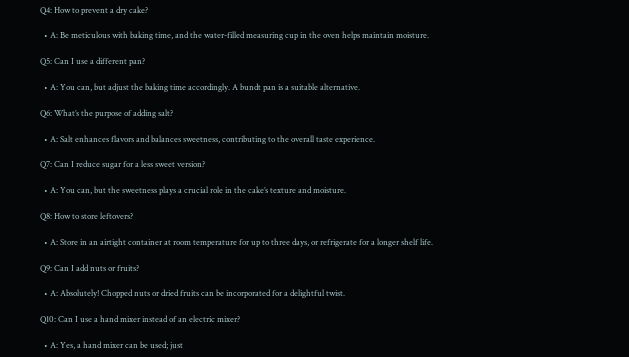Q4: How to prevent a dry cake?

  • A: Be meticulous with baking time, and the water-filled measuring cup in the oven helps maintain moisture.

Q5: Can I use a different pan?

  • A: You can, but adjust the baking time accordingly. A bundt pan is a suitable alternative.

Q6: What’s the purpose of adding salt?

  • A: Salt enhances flavors and balances sweetness, contributing to the overall taste experience.

Q7: Can I reduce sugar for a less sweet version?

  • A: You can, but the sweetness plays a crucial role in the cake’s texture and moisture.

Q8: How to store leftovers?

  • A: Store in an airtight container at room temperature for up to three days, or refrigerate for a longer shelf life.

Q9: Can I add nuts or fruits?

  • A: Absolutely! Chopped nuts or dried fruits can be incorporated for a delightful twist.

Q10: Can I use a hand mixer instead of an electric mixer?

  • A: Yes, a hand mixer can be used; just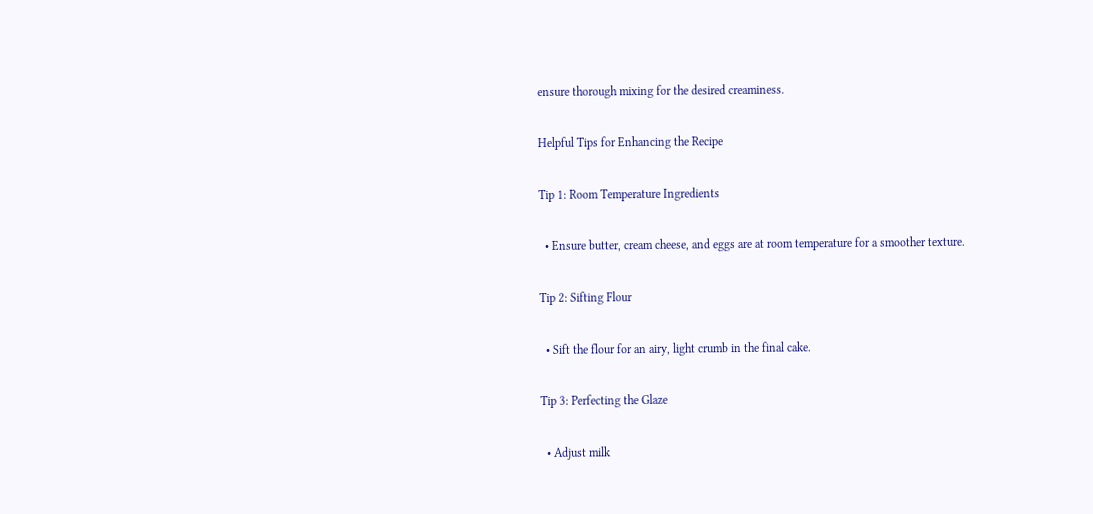ensure thorough mixing for the desired creaminess.

Helpful Tips for Enhancing the Recipe

Tip 1: Room Temperature Ingredients

  • Ensure butter, cream cheese, and eggs are at room temperature for a smoother texture.

Tip 2: Sifting Flour

  • Sift the flour for an airy, light crumb in the final cake.

Tip 3: Perfecting the Glaze

  • Adjust milk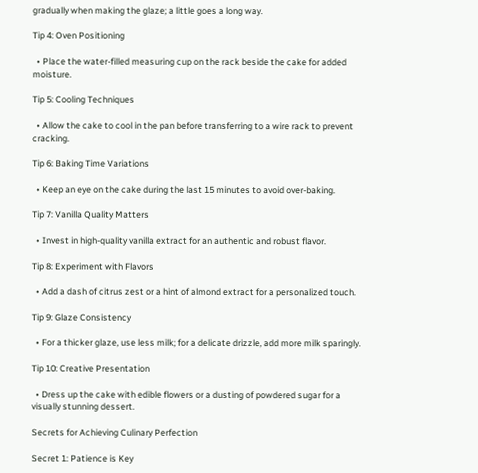gradually when making the glaze; a little goes a long way.

Tip 4: Oven Positioning

  • Place the water-filled measuring cup on the rack beside the cake for added moisture.

Tip 5: Cooling Techniques

  • Allow the cake to cool in the pan before transferring to a wire rack to prevent cracking.

Tip 6: Baking Time Variations

  • Keep an eye on the cake during the last 15 minutes to avoid over-baking.

Tip 7: Vanilla Quality Matters

  • Invest in high-quality vanilla extract for an authentic and robust flavor.

Tip 8: Experiment with Flavors

  • Add a dash of citrus zest or a hint of almond extract for a personalized touch.

Tip 9: Glaze Consistency

  • For a thicker glaze, use less milk; for a delicate drizzle, add more milk sparingly.

Tip 10: Creative Presentation

  • Dress up the cake with edible flowers or a dusting of powdered sugar for a visually stunning dessert.

Secrets for Achieving Culinary Perfection

Secret 1: Patience is Key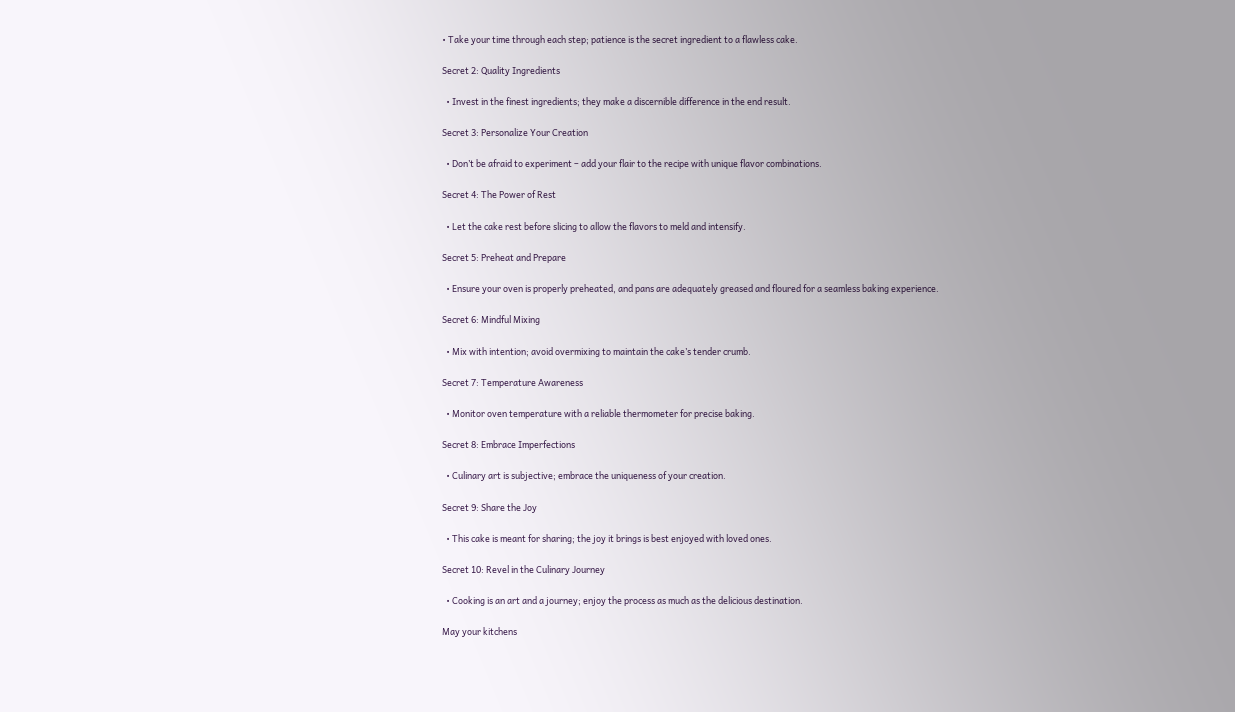• Take your time through each step; patience is the secret ingredient to a flawless cake.

Secret 2: Quality Ingredients

  • Invest in the finest ingredients; they make a discernible difference in the end result.

Secret 3: Personalize Your Creation

  • Don’t be afraid to experiment – add your flair to the recipe with unique flavor combinations.

Secret 4: The Power of Rest

  • Let the cake rest before slicing to allow the flavors to meld and intensify.

Secret 5: Preheat and Prepare

  • Ensure your oven is properly preheated, and pans are adequately greased and floured for a seamless baking experience.

Secret 6: Mindful Mixing

  • Mix with intention; avoid overmixing to maintain the cake’s tender crumb.

Secret 7: Temperature Awareness

  • Monitor oven temperature with a reliable thermometer for precise baking.

Secret 8: Embrace Imperfections

  • Culinary art is subjective; embrace the uniqueness of your creation.

Secret 9: Share the Joy

  • This cake is meant for sharing; the joy it brings is best enjoyed with loved ones.

Secret 10: Revel in the Culinary Journey

  • Cooking is an art and a journey; enjoy the process as much as the delicious destination.

May your kitchens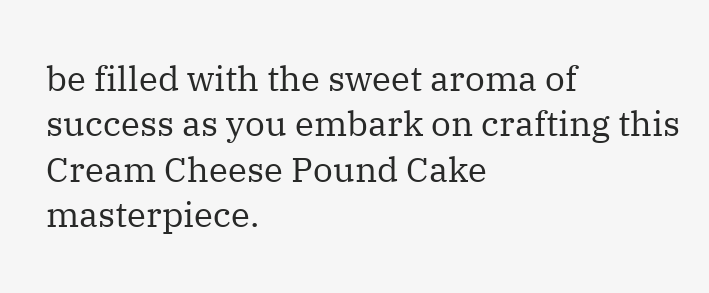be filled with the sweet aroma of success as you embark on crafting this Cream Cheese Pound Cake masterpiece.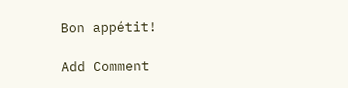Bon appétit!

Add Comment